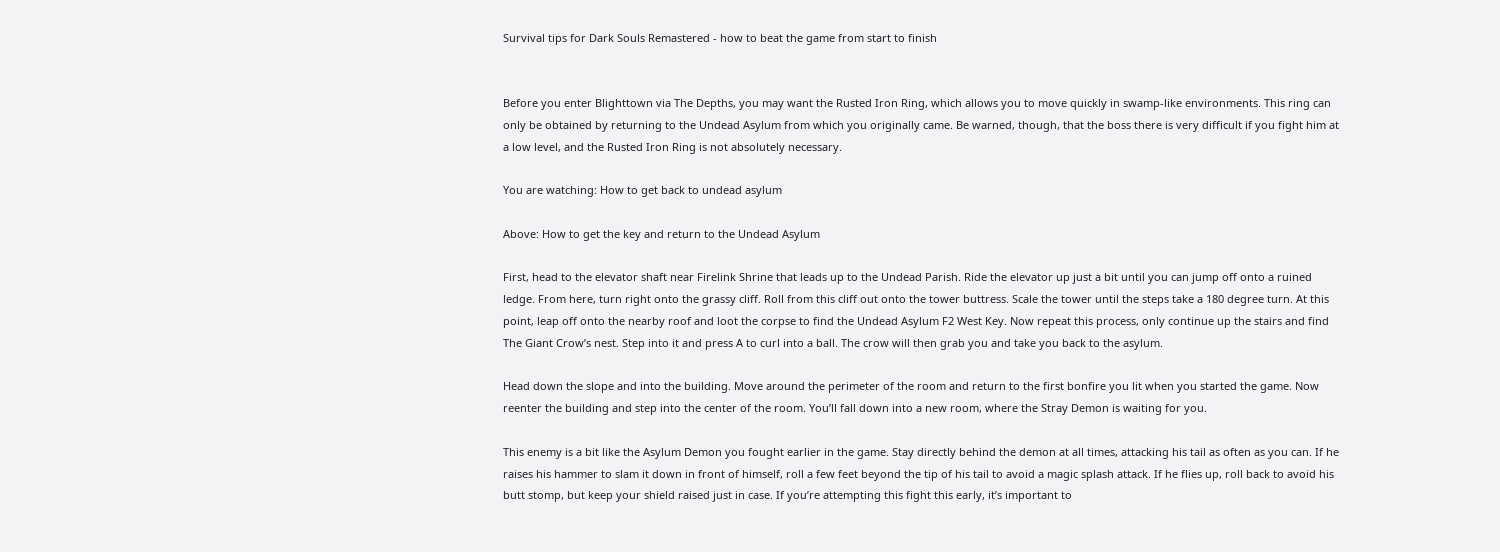Survival tips for Dark Souls Remastered - how to beat the game from start to finish


Before you enter Blighttown via The Depths, you may want the Rusted Iron Ring, which allows you to move quickly in swamp-like environments. This ring can only be obtained by returning to the Undead Asylum from which you originally came. Be warned, though, that the boss there is very difficult if you fight him at a low level, and the Rusted Iron Ring is not absolutely necessary.

You are watching: How to get back to undead asylum

Above: How to get the key and return to the Undead Asylum

First, head to the elevator shaft near Firelink Shrine that leads up to the Undead Parish. Ride the elevator up just a bit until you can jump off onto a ruined ledge. From here, turn right onto the grassy cliff. Roll from this cliff out onto the tower buttress. Scale the tower until the steps take a 180 degree turn. At this point, leap off onto the nearby roof and loot the corpse to find the Undead Asylum F2 West Key. Now repeat this process, only continue up the stairs and find The Giant Crow’s nest. Step into it and press A to curl into a ball. The crow will then grab you and take you back to the asylum.

Head down the slope and into the building. Move around the perimeter of the room and return to the first bonfire you lit when you started the game. Now reenter the building and step into the center of the room. You’ll fall down into a new room, where the Stray Demon is waiting for you.

This enemy is a bit like the Asylum Demon you fought earlier in the game. Stay directly behind the demon at all times, attacking his tail as often as you can. If he raises his hammer to slam it down in front of himself, roll a few feet beyond the tip of his tail to avoid a magic splash attack. If he flies up, roll back to avoid his butt stomp, but keep your shield raised just in case. If you’re attempting this fight this early, it’s important to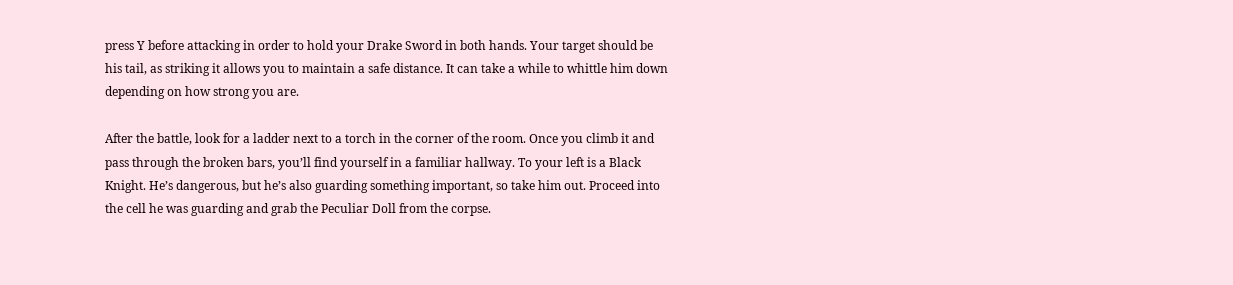press Y before attacking in order to hold your Drake Sword in both hands. Your target should be his tail, as striking it allows you to maintain a safe distance. It can take a while to whittle him down depending on how strong you are.

After the battle, look for a ladder next to a torch in the corner of the room. Once you climb it and pass through the broken bars, you’ll find yourself in a familiar hallway. To your left is a Black Knight. He’s dangerous, but he’s also guarding something important, so take him out. Proceed into the cell he was guarding and grab the Peculiar Doll from the corpse.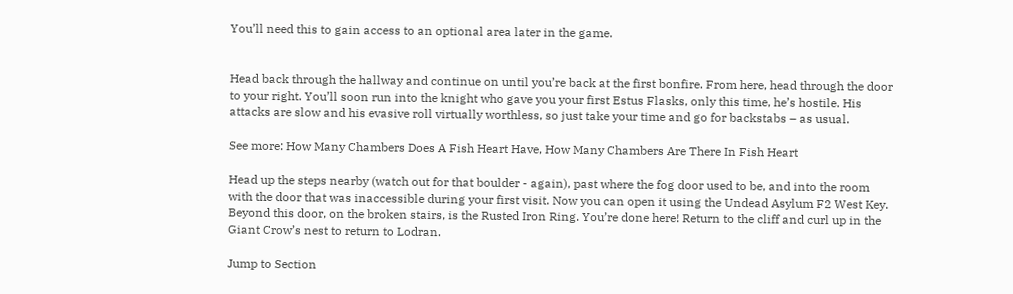You’ll need this to gain access to an optional area later in the game.


Head back through the hallway and continue on until you’re back at the first bonfire. From here, head through the door to your right. You’ll soon run into the knight who gave you your first Estus Flasks, only this time, he’s hostile. His attacks are slow and his evasive roll virtually worthless, so just take your time and go for backstabs – as usual.

See more: How Many Chambers Does A Fish Heart Have, How Many Chambers Are There In Fish Heart

Head up the steps nearby (watch out for that boulder - again), past where the fog door used to be, and into the room with the door that was inaccessible during your first visit. Now you can open it using the Undead Asylum F2 West Key. Beyond this door, on the broken stairs, is the Rusted Iron Ring. You’re done here! Return to the cliff and curl up in the Giant Crow’s nest to return to Lodran.

Jump to Section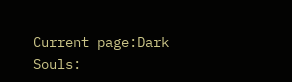Current page:Dark Souls: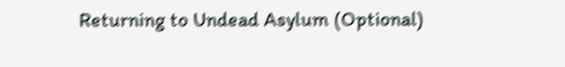Returning to Undead Asylum (Optional)